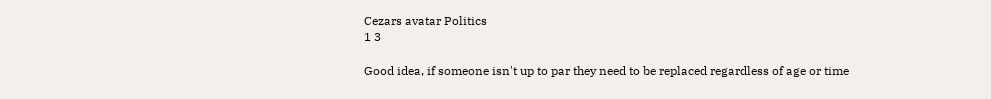Cezars avatar Politics
1 3

Good idea, if someone isn't up to par they need to be replaced regardless of age or time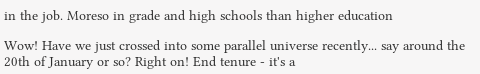in the job. Moreso in grade and high schools than higher education

Wow! Have we just crossed into some parallel universe recently... say around the 20th of January or so? Right on! End tenure - it's a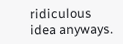ridiculous idea anyways.